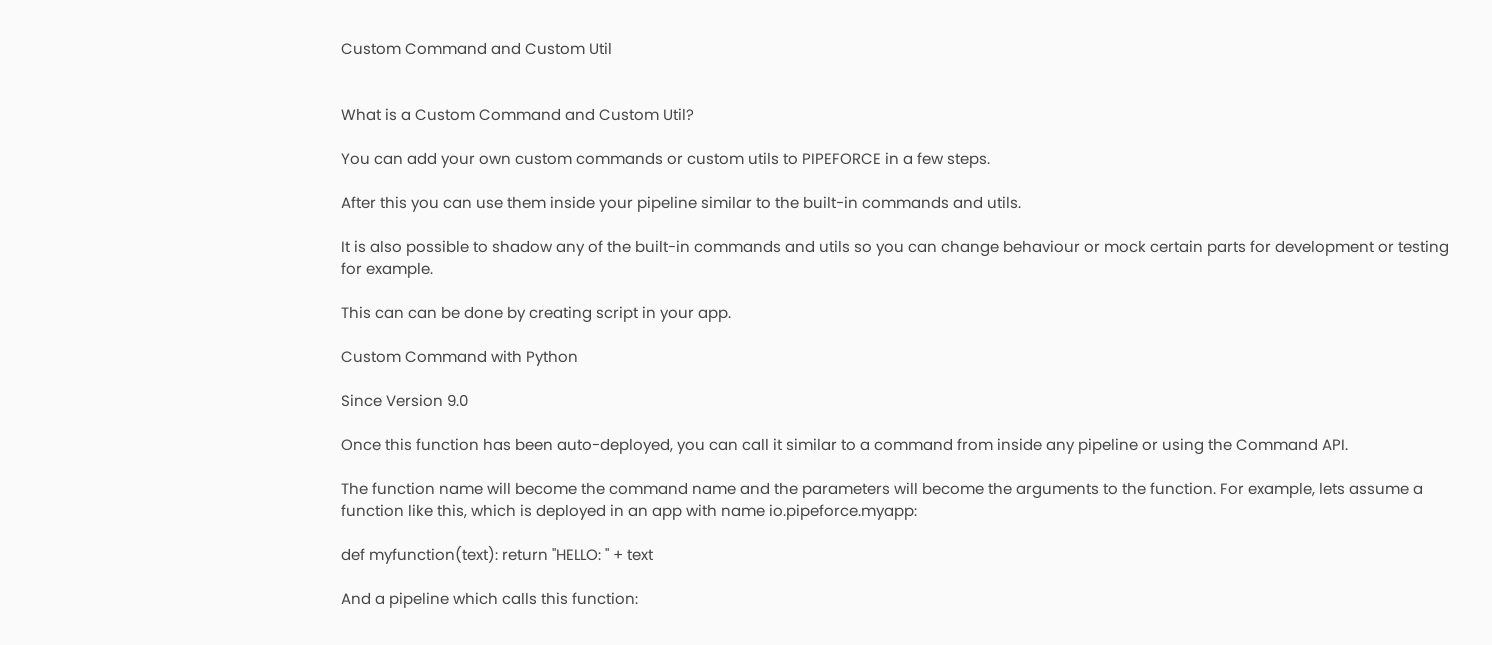Custom Command and Custom Util


What is a Custom Command and Custom Util?

You can add your own custom commands or custom utils to PIPEFORCE in a few steps.

After this you can use them inside your pipeline similar to the built-in commands and utils.

It is also possible to shadow any of the built-in commands and utils so you can change behaviour or mock certain parts for development or testing for example.

This can can be done by creating script in your app.

Custom Command with Python

Since Version 9.0

Once this function has been auto-deployed, you can call it similar to a command from inside any pipeline or using the Command API.

The function name will become the command name and the parameters will become the arguments to the function. For example, lets assume a function like this, which is deployed in an app with name io.pipeforce.myapp:

def myfunction(text): return "HELLO: " + text

And a pipeline which calls this function: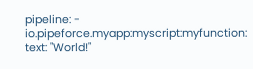pipeline: - io.pipeforce.myapp:myscript:myfunction: text: "World!"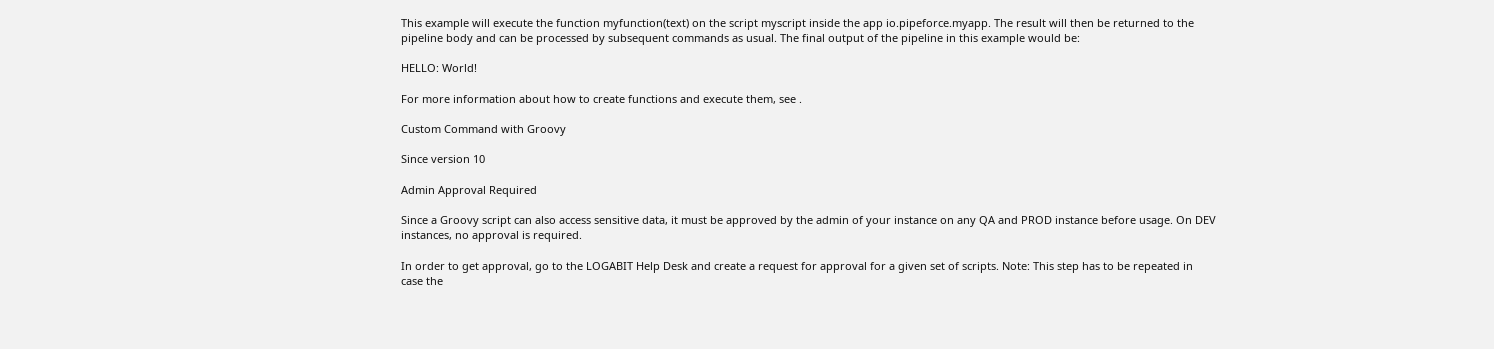This example will execute the function myfunction(text) on the script myscript inside the app io.pipeforce.myapp. The result will then be returned to the pipeline body and can be processed by subsequent commands as usual. The final output of the pipeline in this example would be:

HELLO: World!

For more information about how to create functions and execute them, see .

Custom Command with Groovy

Since version 10

Admin Approval Required

Since a Groovy script can also access sensitive data, it must be approved by the admin of your instance on any QA and PROD instance before usage. On DEV instances, no approval is required.

In order to get approval, go to the LOGABIT Help Desk and create a request for approval for a given set of scripts. Note: This step has to be repeated in case the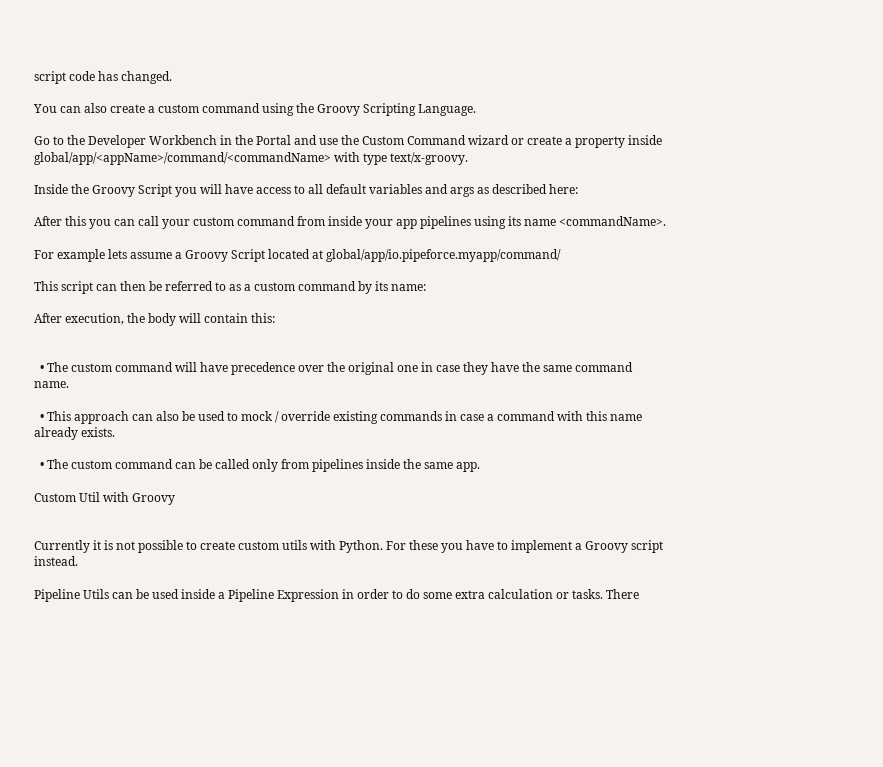script code has changed.

You can also create a custom command using the Groovy Scripting Language.

Go to the Developer Workbench in the Portal and use the Custom Command wizard or create a property inside global/app/<appName>/command/<commandName> with type text/x-groovy.

Inside the Groovy Script you will have access to all default variables and args as described here:

After this you can call your custom command from inside your app pipelines using its name <commandName>.

For example lets assume a Groovy Script located at global/app/io.pipeforce.myapp/command/

This script can then be referred to as a custom command by its name:

After execution, the body will contain this:


  • The custom command will have precedence over the original one in case they have the same command name.

  • This approach can also be used to mock / override existing commands in case a command with this name already exists.

  • The custom command can be called only from pipelines inside the same app.

Custom Util with Groovy


Currently it is not possible to create custom utils with Python. For these you have to implement a Groovy script instead.

Pipeline Utils can be used inside a Pipeline Expression in order to do some extra calculation or tasks. There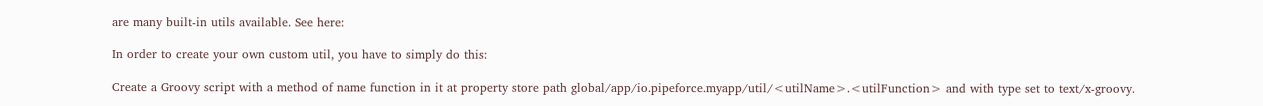are many built-in utils available. See here:

In order to create your own custom util, you have to simply do this:

Create a Groovy script with a method of name function in it at property store path global/app/io.pipeforce.myapp/util/<utilName>.<utilFunction> and with type set to text/x-groovy.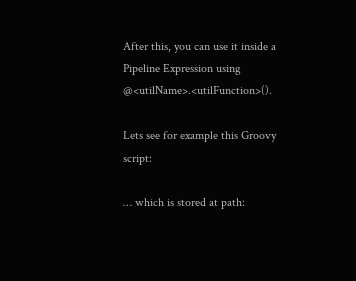After this, you can use it inside a Pipeline Expression using @<utilName>.<utilFunction>().

Lets see for example this Groovy script:

… which is stored at path: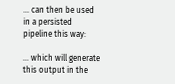… can then be used in a persisted pipeline this way:

… which will generate this output in the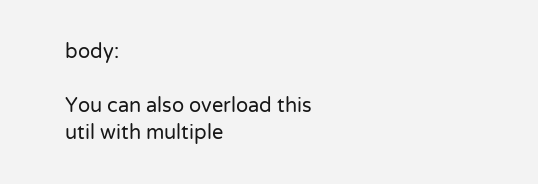body:

You can also overload this util with multiple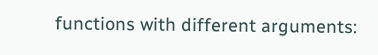functions with different arguments: